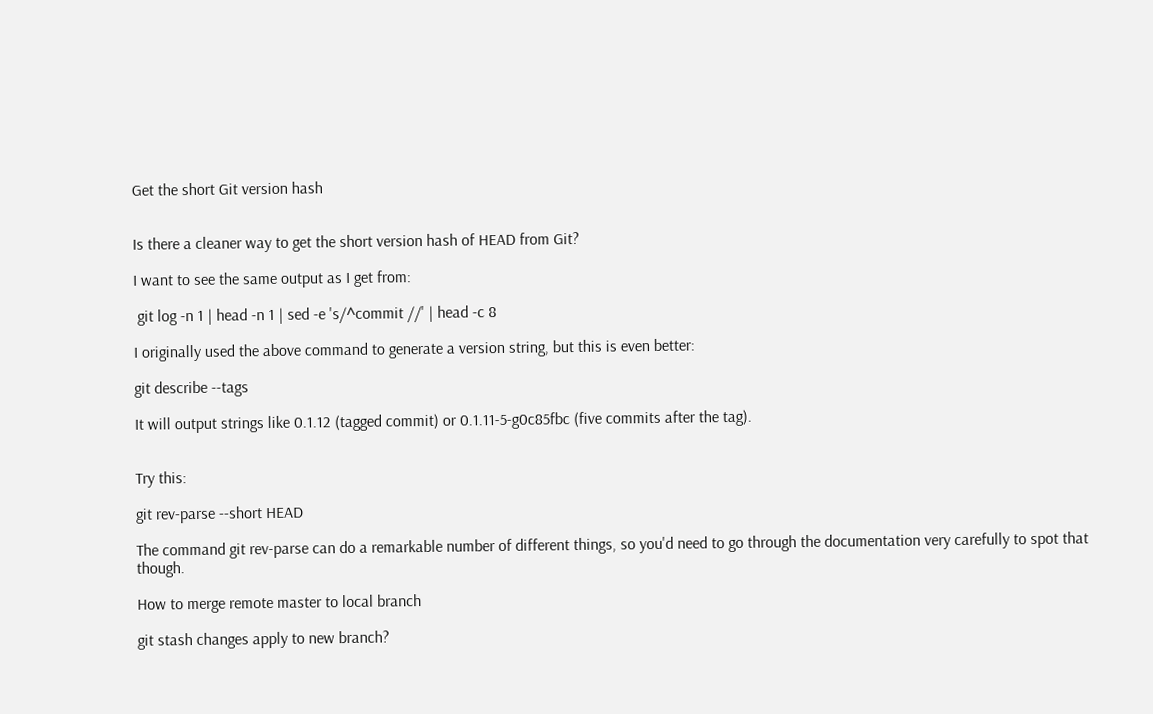Get the short Git version hash


Is there a cleaner way to get the short version hash of HEAD from Git?

I want to see the same output as I get from:

 git log -n 1 | head -n 1 | sed -e 's/^commit //' | head -c 8

I originally used the above command to generate a version string, but this is even better:

git describe --tags

It will output strings like 0.1.12 (tagged commit) or 0.1.11-5-g0c85fbc (five commits after the tag).


Try this:

git rev-parse --short HEAD

The command git rev-parse can do a remarkable number of different things, so you'd need to go through the documentation very carefully to spot that though.

How to merge remote master to local branch

git stash changes apply to new branch?